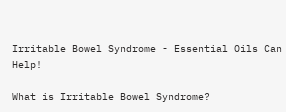Irritable Bowel Syndrome - Essential Oils Can Help!

What is Irritable Bowel Syndrome?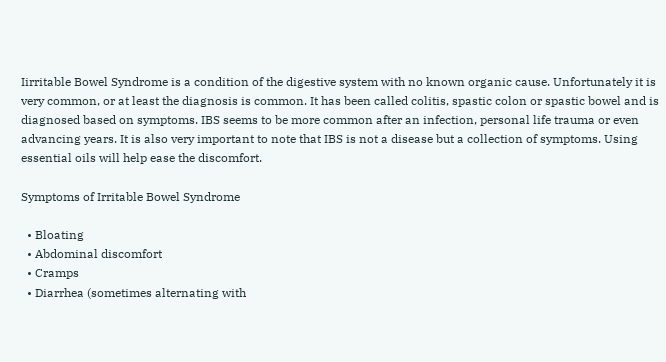Iirritable Bowel Syndrome is a condition of the digestive system with no known organic cause. Unfortunately it is very common, or at least the diagnosis is common. It has been called colitis, spastic colon or spastic bowel and is diagnosed based on symptoms. IBS seems to be more common after an infection, personal life trauma or even advancing years. It is also very important to note that IBS is not a disease but a collection of symptoms. Using essential oils will help ease the discomfort.

Symptoms of Irritable Bowel Syndrome

  • Bloating
  • Abdominal discomfort
  • Cramps
  • Diarrhea (sometimes alternating with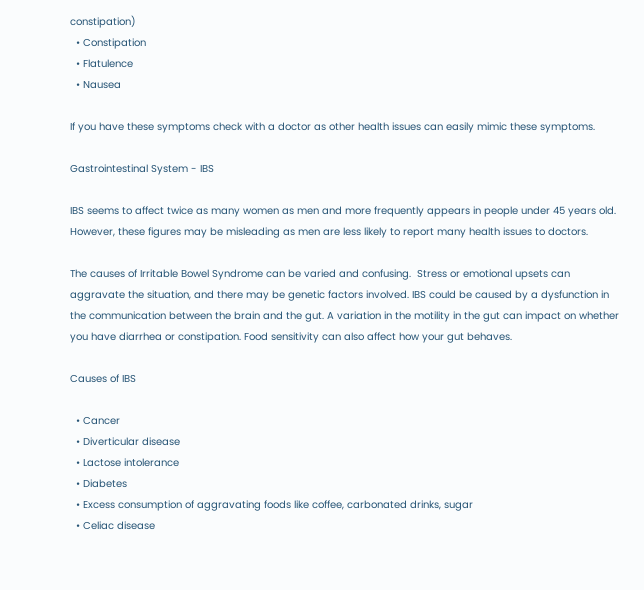constipation)
  • Constipation
  • Flatulence
  • Nausea

If you have these symptoms check with a doctor as other health issues can easily mimic these symptoms.

Gastrointestinal System - IBS

IBS seems to affect twice as many women as men and more frequently appears in people under 45 years old. However, these figures may be misleading as men are less likely to report many health issues to doctors.

The causes of Irritable Bowel Syndrome can be varied and confusing.  Stress or emotional upsets can aggravate the situation, and there may be genetic factors involved. IBS could be caused by a dysfunction in the communication between the brain and the gut. A variation in the motility in the gut can impact on whether you have diarrhea or constipation. Food sensitivity can also affect how your gut behaves.

Causes of IBS

  • Cancer
  • Diverticular disease
  • Lactose intolerance
  • Diabetes
  • Excess consumption of aggravating foods like coffee, carbonated drinks, sugar
  • Celiac disease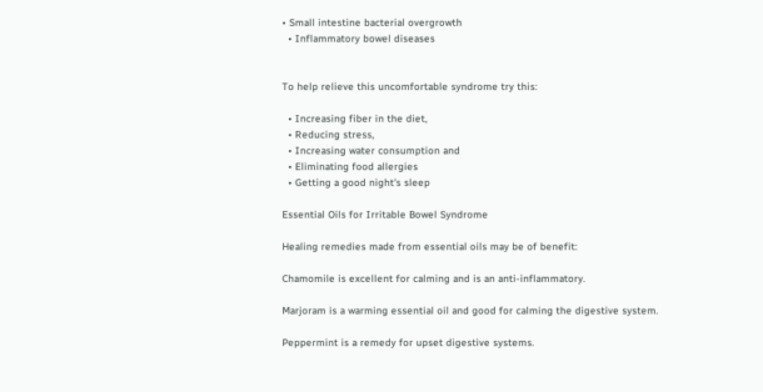• Small intestine bacterial overgrowth
  • Inflammatory bowel diseases


To help relieve this uncomfortable syndrome try this:

  • Increasing fiber in the diet,
  • Reducing stress,
  • Increasing water consumption and
  • Eliminating food allergies
  • Getting a good night's sleep

Essential Oils for Irritable Bowel Syndrome

Healing remedies made from essential oils may be of benefit:

Chamomile is excellent for calming and is an anti-inflammatory.

Marjoram is a warming essential oil and good for calming the digestive system.

Peppermint is a remedy for upset digestive systems.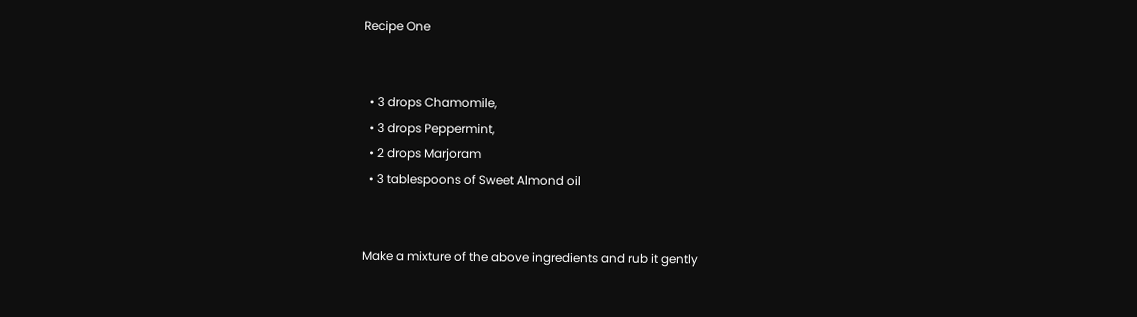Recipe One


  • 3 drops Chamomile,
  • 3 drops Peppermint,
  • 2 drops Marjoram
  • 3 tablespoons of Sweet Almond oil


Make a mixture of the above ingredients and rub it gently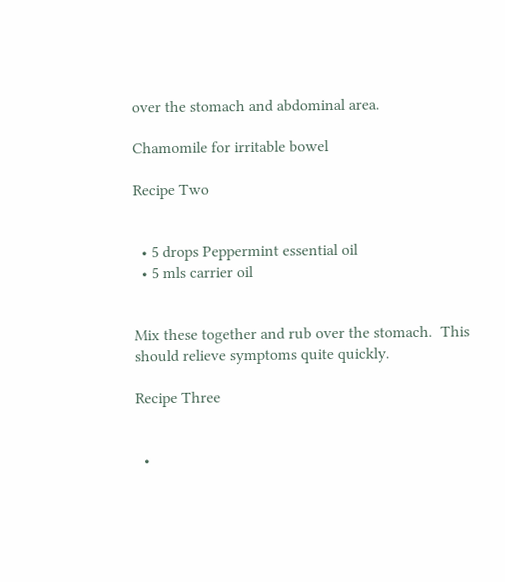over the stomach and abdominal area.

Chamomile for irritable bowel

Recipe Two


  • 5 drops Peppermint essential oil
  • 5 mls carrier oil


Mix these together and rub over the stomach.  This should relieve symptoms quite quickly.

Recipe Three


  •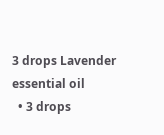3 drops Lavender essential oil
  • 3 drops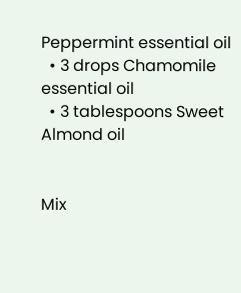Peppermint essential oil
  • 3 drops Chamomile essential oil
  • 3 tablespoons Sweet Almond oil


Mix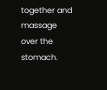together and massage over the stomach.